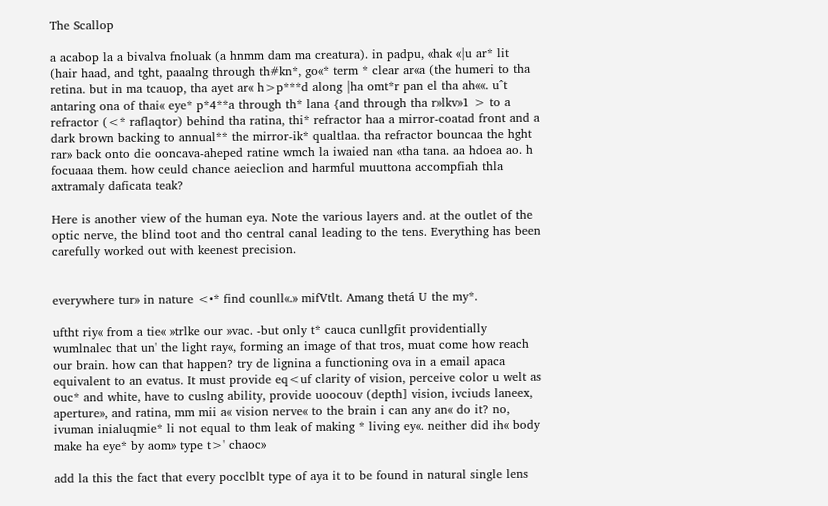The Scallop

a acabop la a bivalva fnoluak (a hnmm dam ma creatura). in padpu, «hak «|u ar* lit (hair haad, and tght, paaalng through th#kn*, go«* term * clear ar«a (the humeri to tha retina. but in ma tcauop, tha ayet ar« h>p***d along |ha omt*r pan el tha ah««. u^t antaring ona of thai« eye* p*4**a through th* lana {and through tha r»lkv»1 > to a refractor (<* raflaqtor) behind tha ratina, thi* refractor haa a mirror-coatad front and a dark brown backing to annual** the mirror-ik* qualtlaa. tha refractor bouncaa the hght rar» back onto die ooncava-aheped ratine wmch la iwaied nan «tha tana. aa hdoea ao. h focuaaa them. how ceuld chance aeieclion and harmful muuttona accompfiah thla axtramaly daficata teak?

Here is another view of the human eya. Note the various layers and. at the outlet of the optic nerve, the blind toot and tho central canal leading to the tens. Everything has been carefully worked out with keenest precision.


everywhere tur» in nature <•* find counll«.» mifVtlt. Amang thetá U the my*.

uftht riy« from a tie« »trlke our »vac. -but only t* cauca cunllgfit providentially wumlnalec that un' the light ray«, forming an image of that tros, muat come how reach our brain. how can that happen? try de lignina a functioning ova in a email apaca equivalent to an evatus. It must provide eq<uf clarity of vision, perceive color u welt as ouc* and white, have to cuslng ability, provide uoocouv (depth] vision, ivciuds laneex, aperture», and ratina, mm mii a« vision nerve« to the brain i can any an« do it? no, ivuman inialuqmie* li not equal to thm leak of making * living ey«. neither did ih« body make ha eye* by aom» type t>' chaoc»

add la this the fact that every pocclblt type of aya it to be found in natural single lens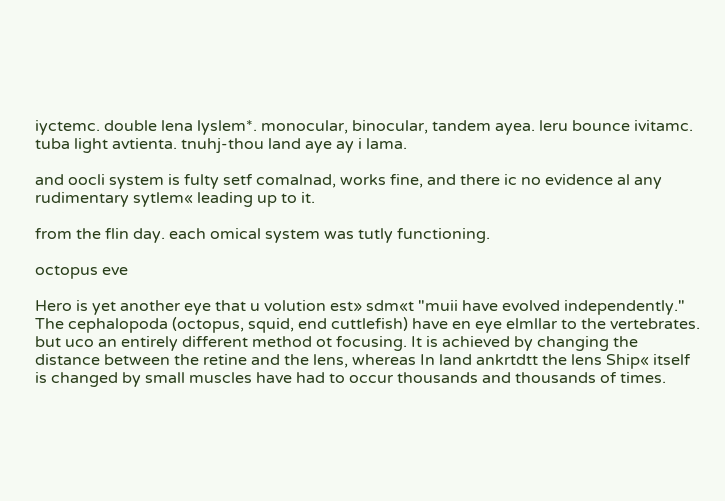iyctemc. double lena lyslem*. monocular, binocular, tandem ayea. leru bounce ivitamc. tuba light avtienta. tnuhj-thou land aye ay i lama.

and oocli system is fulty setf comalnad, works fine, and there ic no evidence al any rudimentary sytlem« leading up to it.

from the flin day. each omical system was tutly functioning.

octopus eve

Hero is yet another eye that u volution est» sdm«t "muii have evolved independently." The cephalopoda (octopus, squid, end cuttlefish) have en eye elmllar to the vertebrates. but uco an entirely different method ot focusing. It is achieved by changing the distance between the retine and the lens, whereas In land ankrtdtt the lens Ship« itself is changed by small muscles have had to occur thousands and thousands of times.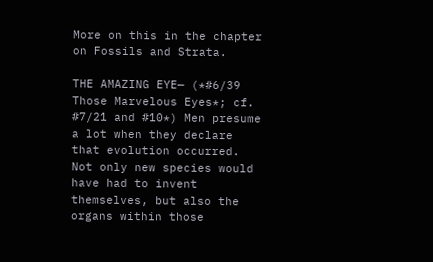More on this in the chapter on Fossils and Strata.

THE AMAZING EYE— (*#6/39 Those Marvelous Eyes*; cf. #7/21 and #10*) Men presume a lot when they declare that evolution occurred. Not only new species would have had to invent themselves, but also the organs within those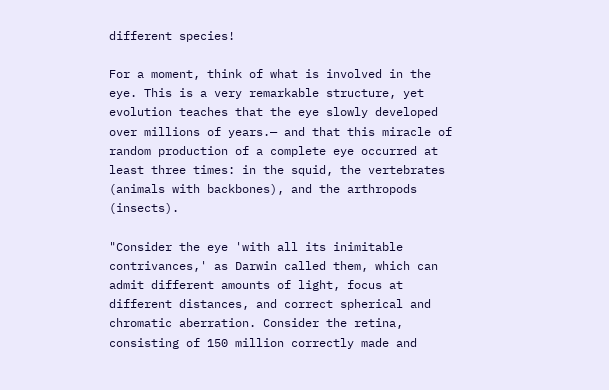different species!

For a moment, think of what is involved in the eye. This is a very remarkable structure, yet evolution teaches that the eye slowly developed over millions of years.— and that this miracle of random production of a complete eye occurred at least three times: in the squid, the vertebrates (animals with backbones), and the arthropods (insects).

"Consider the eye 'with all its inimitable contrivances,' as Darwin called them, which can admit different amounts of light, focus at different distances, and correct spherical and chromatic aberration. Consider the retina, consisting of 150 million correctly made and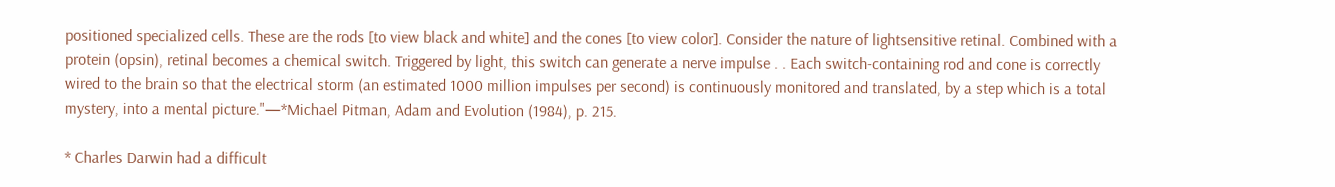positioned specialized cells. These are the rods [to view black and white] and the cones [to view color]. Consider the nature of lightsensitive retinal. Combined with a protein (opsin), retinal becomes a chemical switch. Triggered by light, this switch can generate a nerve impulse . . Each switch-containing rod and cone is correctly wired to the brain so that the electrical storm (an estimated 1000 million impulses per second) is continuously monitored and translated, by a step which is a total mystery, into a mental picture."—*Michael Pitman, Adam and Evolution (1984), p. 215.

* Charles Darwin had a difficult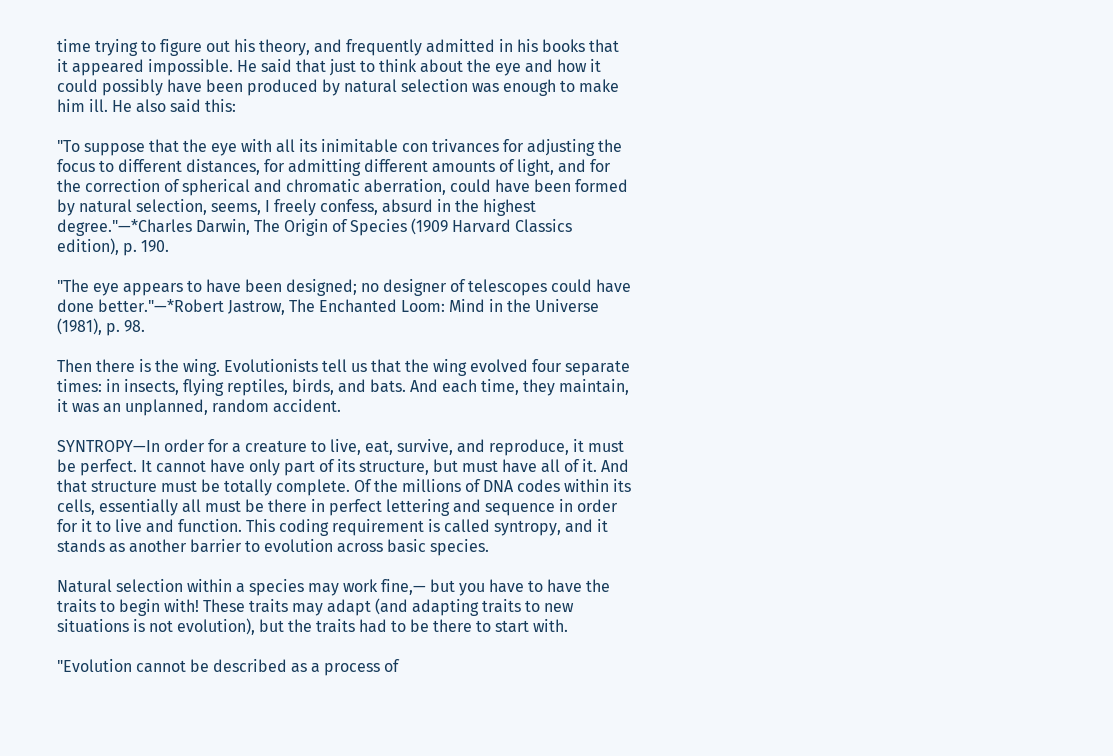time trying to figure out his theory, and frequently admitted in his books that it appeared impossible. He said that just to think about the eye and how it could possibly have been produced by natural selection was enough to make him ill. He also said this:

"To suppose that the eye with all its inimitable con trivances for adjusting the focus to different distances, for admitting different amounts of light, and for the correction of spherical and chromatic aberration, could have been formed by natural selection, seems, I freely confess, absurd in the highest degree."—*Charles Darwin, The Origin of Species (1909 Harvard Classics edition), p. 190.

"The eye appears to have been designed; no designer of telescopes could have done better."—*Robert Jastrow, The Enchanted Loom: Mind in the Universe (1981), p. 98.

Then there is the wing. Evolutionists tell us that the wing evolved four separate times: in insects, flying reptiles, birds, and bats. And each time, they maintain, it was an unplanned, random accident.

SYNTROPY—In order for a creature to live, eat, survive, and reproduce, it must be perfect. It cannot have only part of its structure, but must have all of it. And that structure must be totally complete. Of the millions of DNA codes within its cells, essentially all must be there in perfect lettering and sequence in order for it to live and function. This coding requirement is called syntropy, and it stands as another barrier to evolution across basic species.

Natural selection within a species may work fine,— but you have to have the traits to begin with! These traits may adapt (and adapting traits to new situations is not evolution), but the traits had to be there to start with.

"Evolution cannot be described as a process of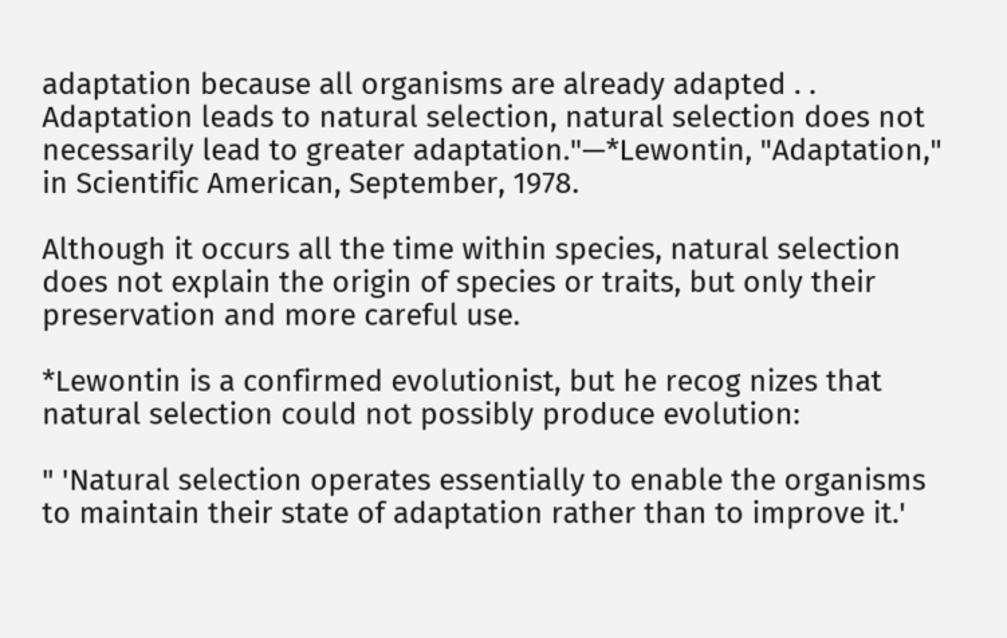adaptation because all organisms are already adapted . . Adaptation leads to natural selection, natural selection does not necessarily lead to greater adaptation."—*Lewontin, "Adaptation," in Scientific American, September, 1978.

Although it occurs all the time within species, natural selection does not explain the origin of species or traits, but only their preservation and more careful use.

*Lewontin is a confirmed evolutionist, but he recog nizes that natural selection could not possibly produce evolution:

" 'Natural selection operates essentially to enable the organisms to maintain their state of adaptation rather than to improve it.'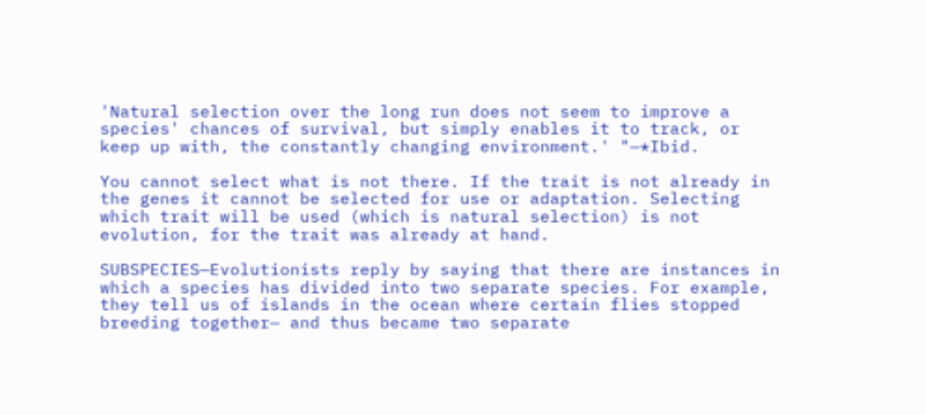'Natural selection over the long run does not seem to improve a species' chances of survival, but simply enables it to track, or keep up with, the constantly changing environment.' "—*Ibid.

You cannot select what is not there. If the trait is not already in the genes it cannot be selected for use or adaptation. Selecting which trait will be used (which is natural selection) is not evolution, for the trait was already at hand.

SUBSPECIES—Evolutionists reply by saying that there are instances in which a species has divided into two separate species. For example, they tell us of islands in the ocean where certain flies stopped breeding together— and thus became two separate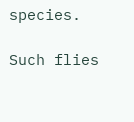species.

Such flies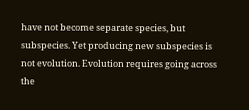have not become separate species, but subspecies. Yet producing new subspecies is not evolution. Evolution requires going across the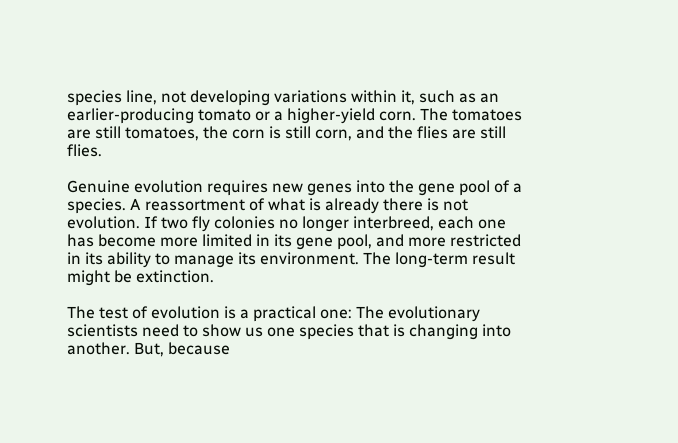species line, not developing variations within it, such as an earlier-producing tomato or a higher-yield corn. The tomatoes are still tomatoes, the corn is still corn, and the flies are still flies.

Genuine evolution requires new genes into the gene pool of a species. A reassortment of what is already there is not evolution. If two fly colonies no longer interbreed, each one has become more limited in its gene pool, and more restricted in its ability to manage its environment. The long-term result might be extinction.

The test of evolution is a practical one: The evolutionary scientists need to show us one species that is changing into another. But, because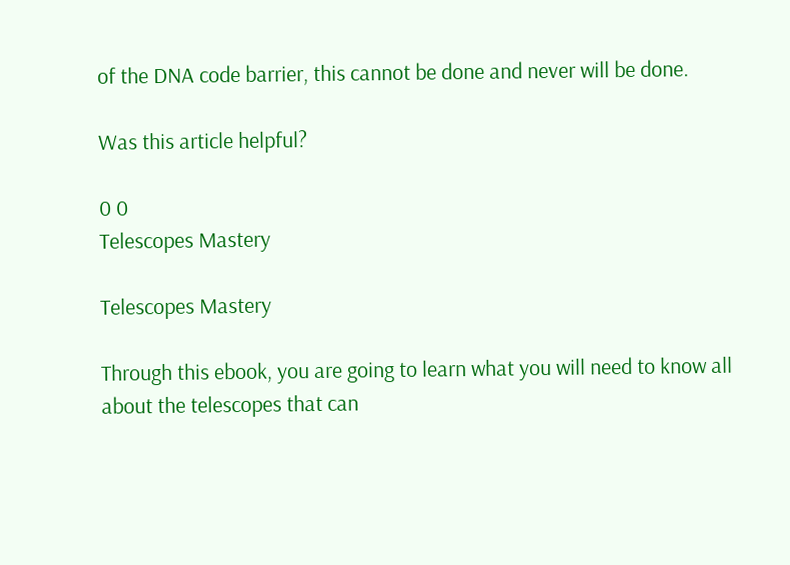of the DNA code barrier, this cannot be done and never will be done.

Was this article helpful?

0 0
Telescopes Mastery

Telescopes Mastery

Through this ebook, you are going to learn what you will need to know all about the telescopes that can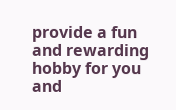provide a fun and rewarding hobby for you and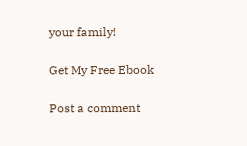your family!

Get My Free Ebook

Post a comment